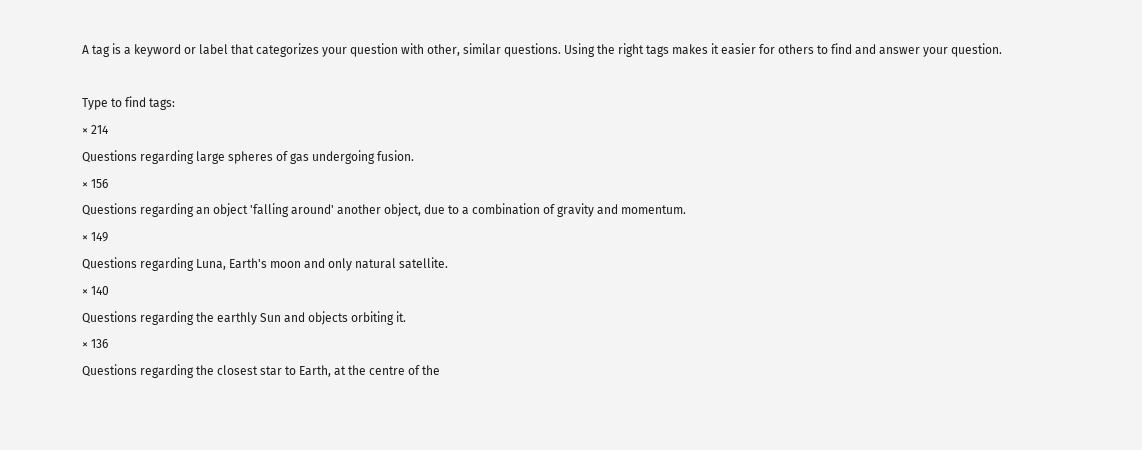A tag is a keyword or label that categorizes your question with other, similar questions. Using the right tags makes it easier for others to find and answer your question.

Type to find tags:
× 214
Questions regarding large spheres of gas undergoing fusion.
× 156
Questions regarding an object 'falling around' another object, due to a combination of gravity and momentum.
× 149
Questions regarding Luna, Earth's moon and only natural satellite.
× 140
Questions regarding the earthly Sun and objects orbiting it.
× 136
Questions regarding the closest star to Earth, at the centre of the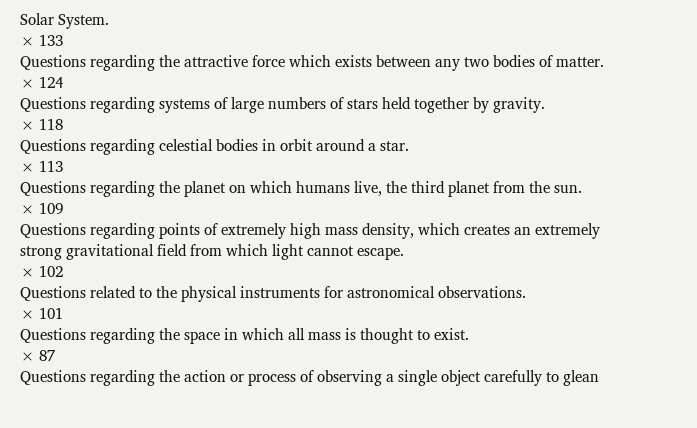Solar System.
× 133
Questions regarding the attractive force which exists between any two bodies of matter.
× 124
Questions regarding systems of large numbers of stars held together by gravity.
× 118
Questions regarding celestial bodies in orbit around a star.
× 113
Questions regarding the planet on which humans live, the third planet from the sun.
× 109
Questions regarding points of extremely high mass density, which creates an extremely strong gravitational field from which light cannot escape.
× 102
Questions related to the physical instruments for astronomical observations.
× 101
Questions regarding the space in which all mass is thought to exist.
× 87
Questions regarding the action or process of observing a single object carefully to glean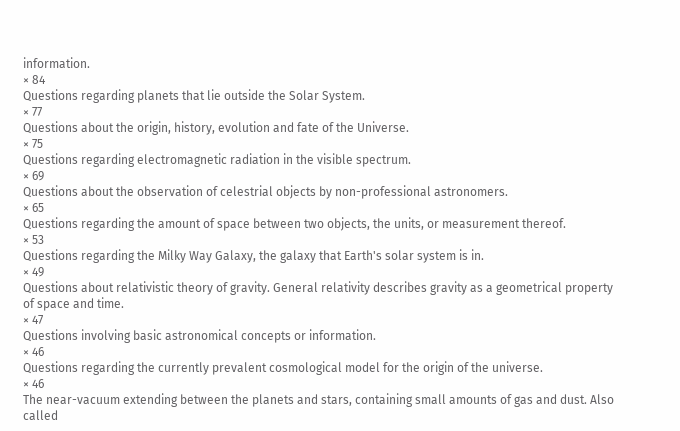information.
× 84
Questions regarding planets that lie outside the Solar System.
× 77
Questions about the origin, history, evolution and fate of the Universe.
× 75
Questions regarding electromagnetic radiation in the visible spectrum.
× 69
Questions about the observation of celestrial objects by non-professional astronomers.
× 65
Questions regarding the amount of space between two objects, the units, or measurement thereof.
× 53
Questions regarding the Milky Way Galaxy, the galaxy that Earth's solar system is in.
× 49
Questions about relativistic theory of gravity. General relativity describes gravity as a geometrical property of space and time.
× 47
Questions involving basic astronomical concepts or information.
× 46
Questions regarding the currently prevalent cosmological model for the origin of the universe.
× 46
The near-vacuum extending between the planets and stars, containing small amounts of gas and dust. Also called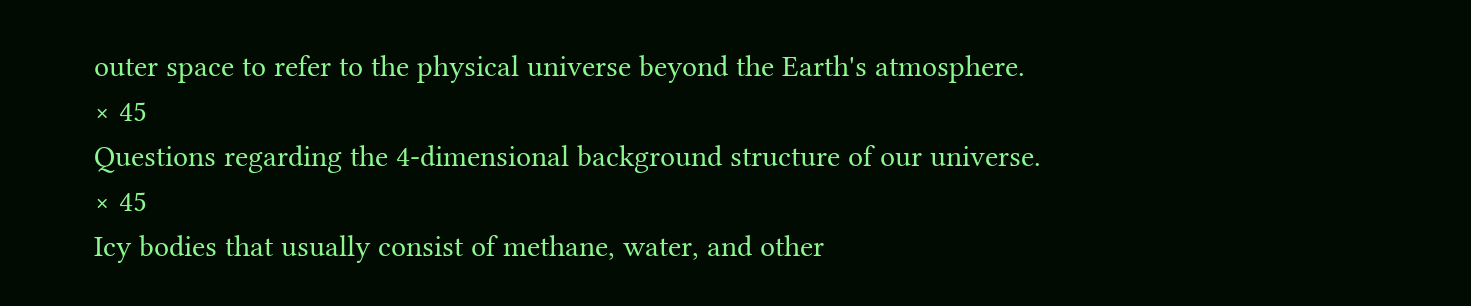outer space to refer to the physical universe beyond the Earth's atmosphere.
× 45
Questions regarding the 4-dimensional background structure of our universe.
× 45
Icy bodies that usually consist of methane, water, and other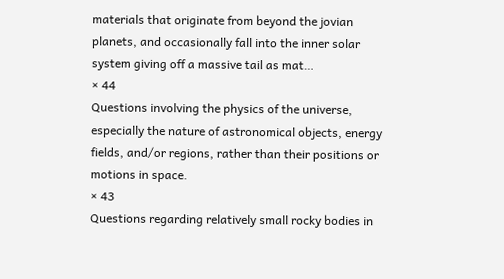materials that originate from beyond the jovian planets, and occasionally fall into the inner solar system giving off a massive tail as mat…
× 44
Questions involving the physics of the universe, especially the nature of astronomical objects, energy fields, and/or regions, rather than their positions or motions in space.
× 43
Questions regarding relatively small rocky bodies in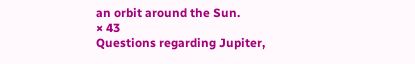an orbit around the Sun.
× 43
Questions regarding Jupiter,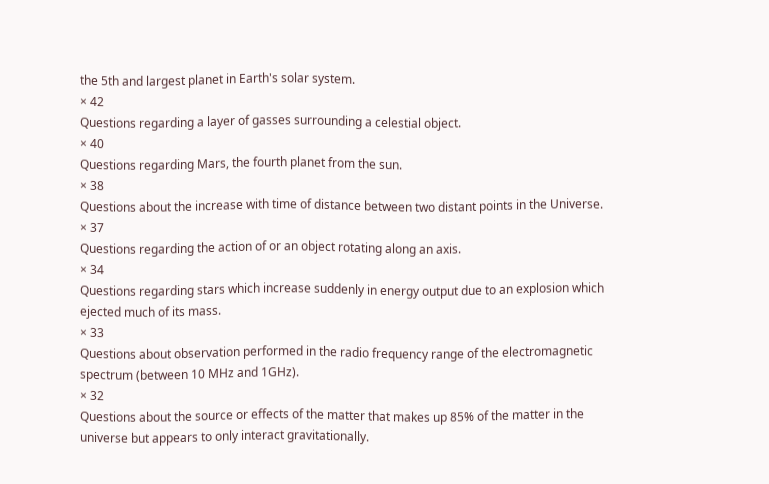the 5th and largest planet in Earth's solar system.
× 42
Questions regarding a layer of gasses surrounding a celestial object.
× 40
Questions regarding Mars, the fourth planet from the sun.
× 38
Questions about the increase with time of distance between two distant points in the Universe.
× 37
Questions regarding the action of or an object rotating along an axis.
× 34
Questions regarding stars which increase suddenly in energy output due to an explosion which ejected much of its mass.
× 33
Questions about observation performed in the radio frequency range of the electromagnetic spectrum (between 10 MHz and 1GHz).
× 32
Questions about the source or effects of the matter that makes up 85% of the matter in the universe but appears to only interact gravitationally.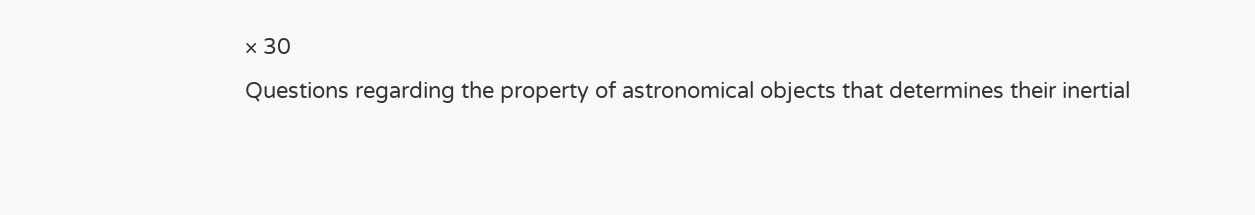× 30
Questions regarding the property of astronomical objects that determines their inertial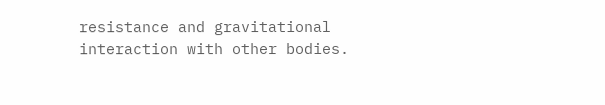resistance and gravitational interaction with other bodies.